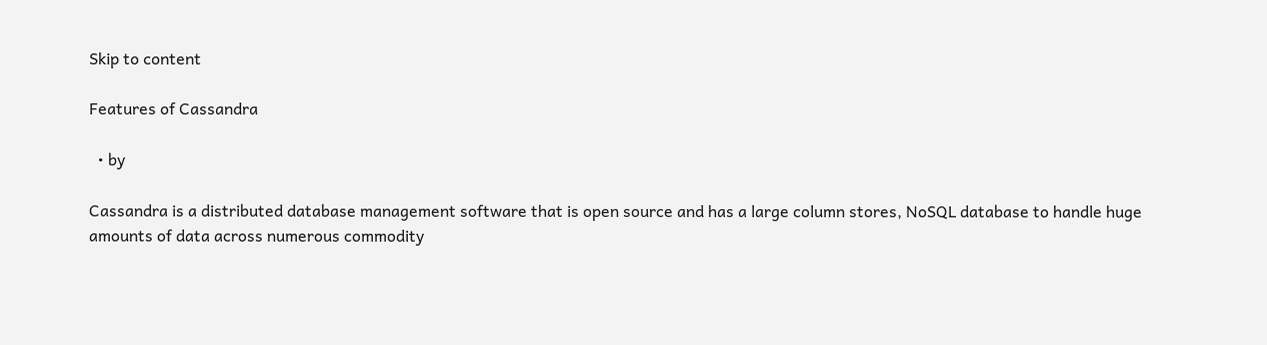Skip to content

Features of Cassandra

  • by

Cassandra is a distributed database management software that is open source and has a large column stores, NoSQL database to handle huge amounts of data across numerous commodity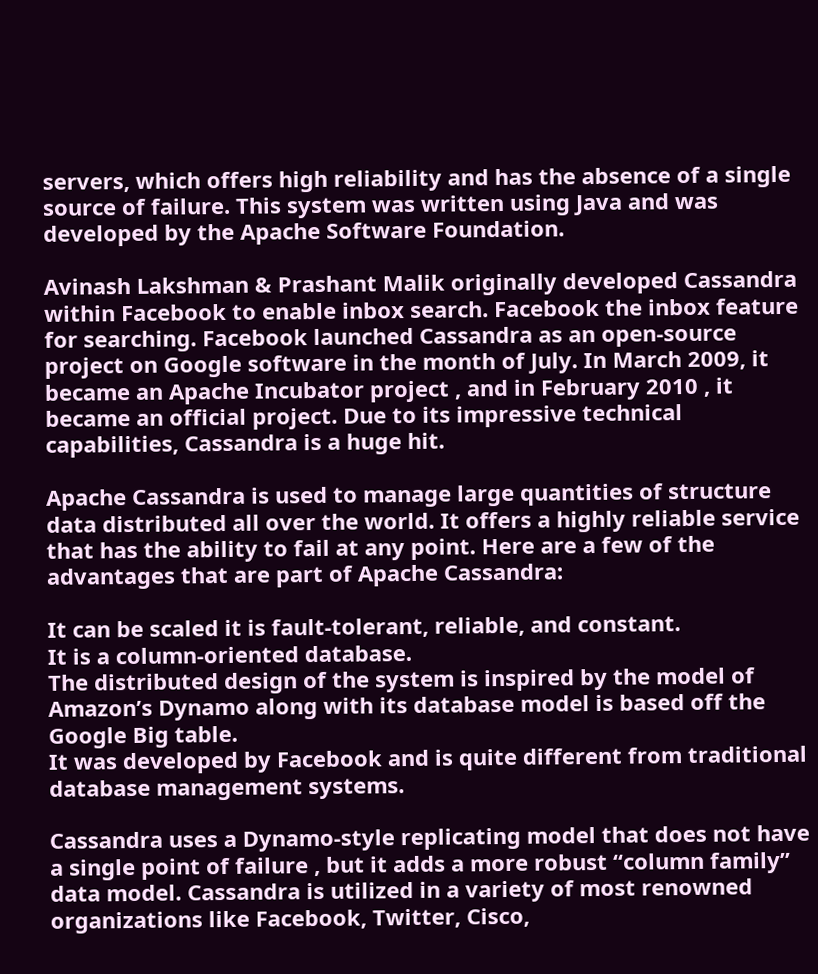servers, which offers high reliability and has the absence of a single source of failure. This system was written using Java and was developed by the Apache Software Foundation.

Avinash Lakshman & Prashant Malik originally developed Cassandra within Facebook to enable inbox search. Facebook the inbox feature for searching. Facebook launched Cassandra as an open-source project on Google software in the month of July. In March 2009, it became an Apache Incubator project , and in February 2010 , it became an official project. Due to its impressive technical capabilities, Cassandra is a huge hit.

Apache Cassandra is used to manage large quantities of structure data distributed all over the world. It offers a highly reliable service that has the ability to fail at any point. Here are a few of the advantages that are part of Apache Cassandra:

It can be scaled it is fault-tolerant, reliable, and constant.
It is a column-oriented database.
The distributed design of the system is inspired by the model of Amazon’s Dynamo along with its database model is based off the Google Big table.
It was developed by Facebook and is quite different from traditional database management systems.

Cassandra uses a Dynamo-style replicating model that does not have a single point of failure , but it adds a more robust “column family” data model. Cassandra is utilized in a variety of most renowned organizations like Facebook, Twitter, Cisco,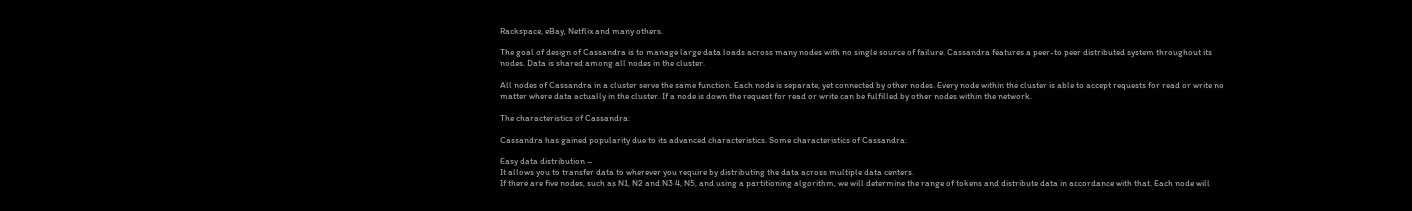Rackspace, eBay, Netflix and many others.

The goal of design of Cassandra is to manage large data loads across many nodes with no single source of failure. Cassandra features a peer-to peer distributed system throughout its nodes. Data is shared among all nodes in the cluster.

All nodes of Cassandra in a cluster serve the same function. Each node is separate, yet connected by other nodes. Every node within the cluster is able to accept requests for read or write no matter where data actually in the cluster. If a node is down the request for read or write can be fulfilled by other nodes within the network.

The characteristics of Cassandra:

Cassandra has gained popularity due to its advanced characteristics. Some characteristics of Cassandra:

Easy data distribution –
It allows you to transfer data to wherever you require by distributing the data across multiple data centers.
If there are five nodes, such as N1, N2 and N3 4, N5, and using a partitioning algorithm, we will determine the range of tokens and distribute data in accordance with that. Each node will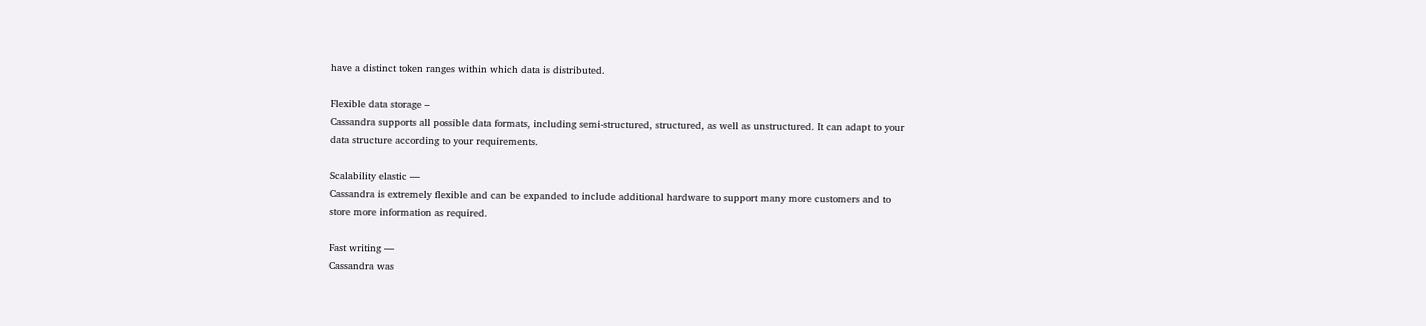have a distinct token ranges within which data is distributed.

Flexible data storage –
Cassandra supports all possible data formats, including semi-structured, structured, as well as unstructured. It can adapt to your data structure according to your requirements.

Scalability elastic —
Cassandra is extremely flexible and can be expanded to include additional hardware to support many more customers and to store more information as required.

Fast writing —
Cassandra was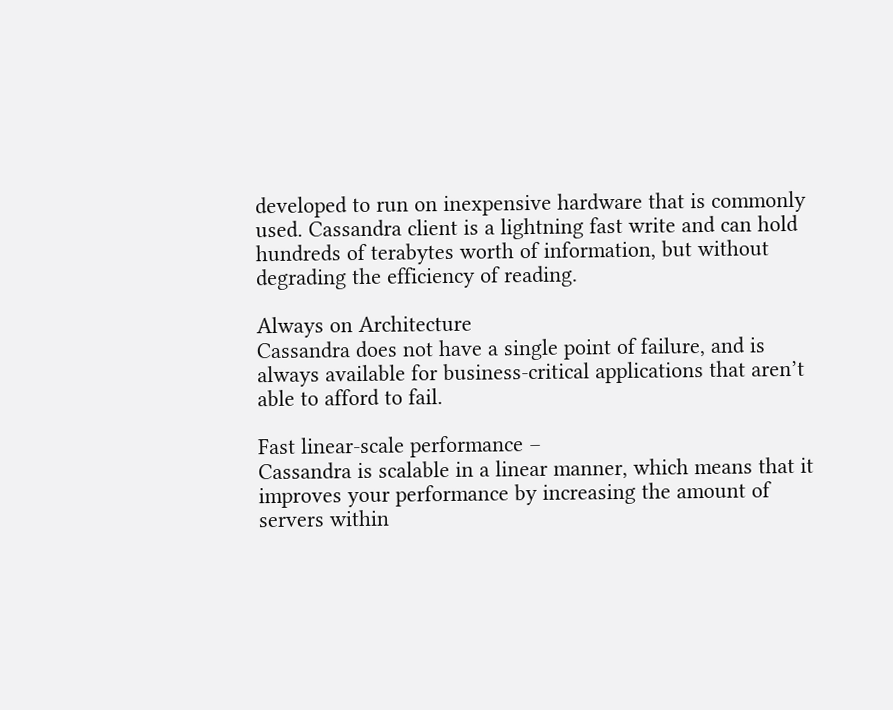developed to run on inexpensive hardware that is commonly used. Cassandra client is a lightning fast write and can hold hundreds of terabytes worth of information, but without degrading the efficiency of reading.

Always on Architecture
Cassandra does not have a single point of failure, and is always available for business-critical applications that aren’t able to afford to fail.

Fast linear-scale performance –
Cassandra is scalable in a linear manner, which means that it improves your performance by increasing the amount of servers within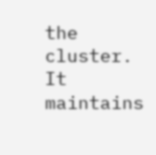the cluster. It maintains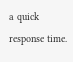a quick response time.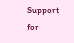Support for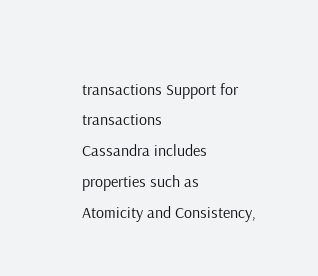transactions Support for transactions
Cassandra includes properties such as Atomicity and Consistency,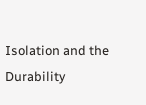Isolation and the Durability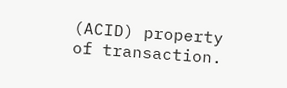(ACID) property of transaction.